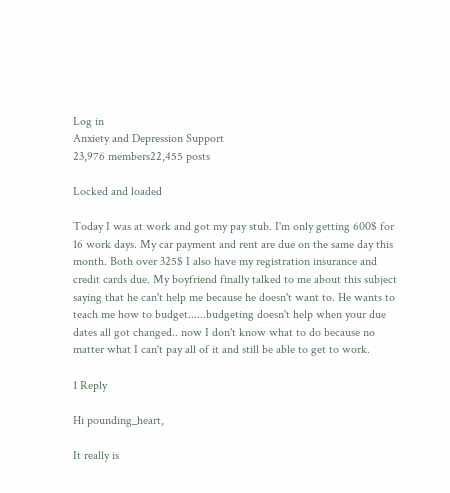Log in
Anxiety and Depression Support
23,976 members22,455 posts

Locked and loaded

Today I was at work and got my pay stub. I'm only getting 600$ for 16 work days. My car payment and rent are due on the same day this month. Both over 325$ I also have my registration insurance and credit cards due. My boyfriend finally talked to me about this subject saying that he can't help me because he doesn't want to. He wants to teach me how to budget......budgeting doesn't help when your due dates all got changed.. now I don't know what to do because no matter what I can't pay all of it and still be able to get to work.

1 Reply

Hi pounding_heart,

It really is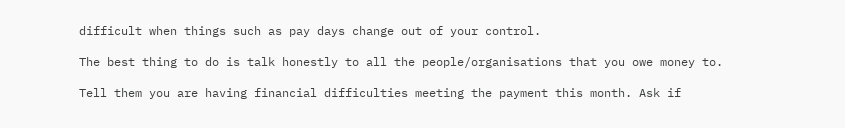difficult when things such as pay days change out of your control.

The best thing to do is talk honestly to all the people/organisations that you owe money to.

Tell them you are having financial difficulties meeting the payment this month. Ask if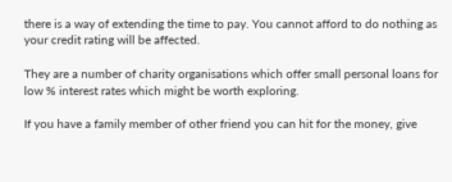there is a way of extending the time to pay. You cannot afford to do nothing as your credit rating will be affected.

They are a number of charity organisations which offer small personal loans for low % interest rates which might be worth exploring.

If you have a family member of other friend you can hit for the money, give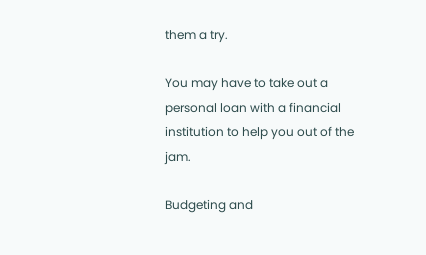them a try.

You may have to take out a personal loan with a financial institution to help you out of the jam.

Budgeting and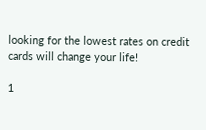looking for the lowest rates on credit cards will change your life!

1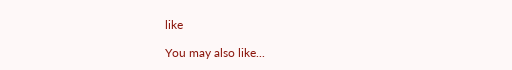like

You may also like...